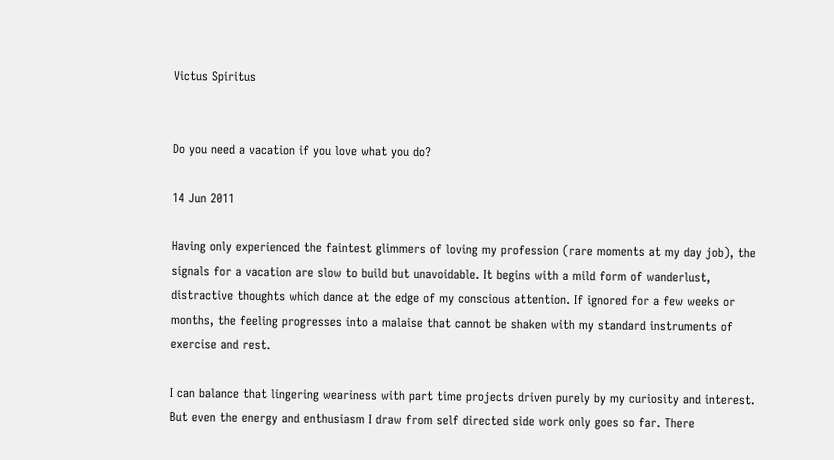Victus Spiritus


Do you need a vacation if you love what you do?

14 Jun 2011

Having only experienced the faintest glimmers of loving my profession (rare moments at my day job), the signals for a vacation are slow to build but unavoidable. It begins with a mild form of wanderlust, distractive thoughts which dance at the edge of my conscious attention. If ignored for a few weeks or months, the feeling progresses into a malaise that cannot be shaken with my standard instruments of exercise and rest.

I can balance that lingering weariness with part time projects driven purely by my curiosity and interest. But even the energy and enthusiasm I draw from self directed side work only goes so far. There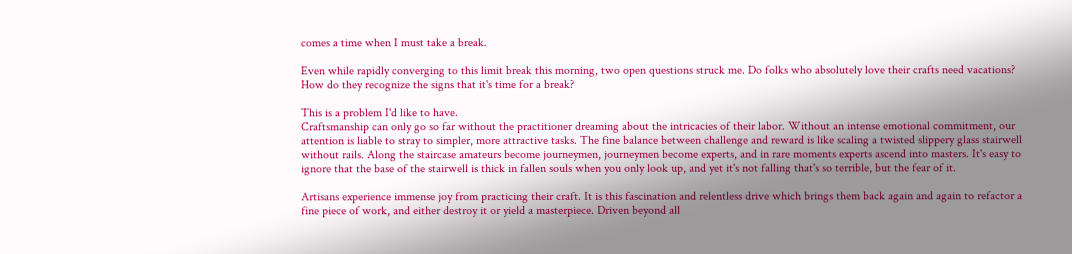comes a time when I must take a break.

Even while rapidly converging to this limit break this morning, two open questions struck me. Do folks who absolutely love their crafts need vacations? How do they recognize the signs that it's time for a break?

This is a problem I'd like to have.
Craftsmanship can only go so far without the practitioner dreaming about the intricacies of their labor. Without an intense emotional commitment, our attention is liable to stray to simpler, more attractive tasks. The fine balance between challenge and reward is like scaling a twisted slippery glass stairwell without rails. Along the staircase amateurs become journeymen, journeymen become experts, and in rare moments experts ascend into masters. It's easy to ignore that the base of the stairwell is thick in fallen souls when you only look up, and yet it's not falling that's so terrible, but the fear of it.

Artisans experience immense joy from practicing their craft. It is this fascination and relentless drive which brings them back again and again to refactor a fine piece of work, and either destroy it or yield a masterpiece. Driven beyond all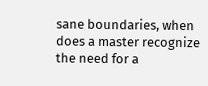sane boundaries, when does a master recognize the need for a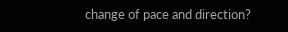change of pace and direction?